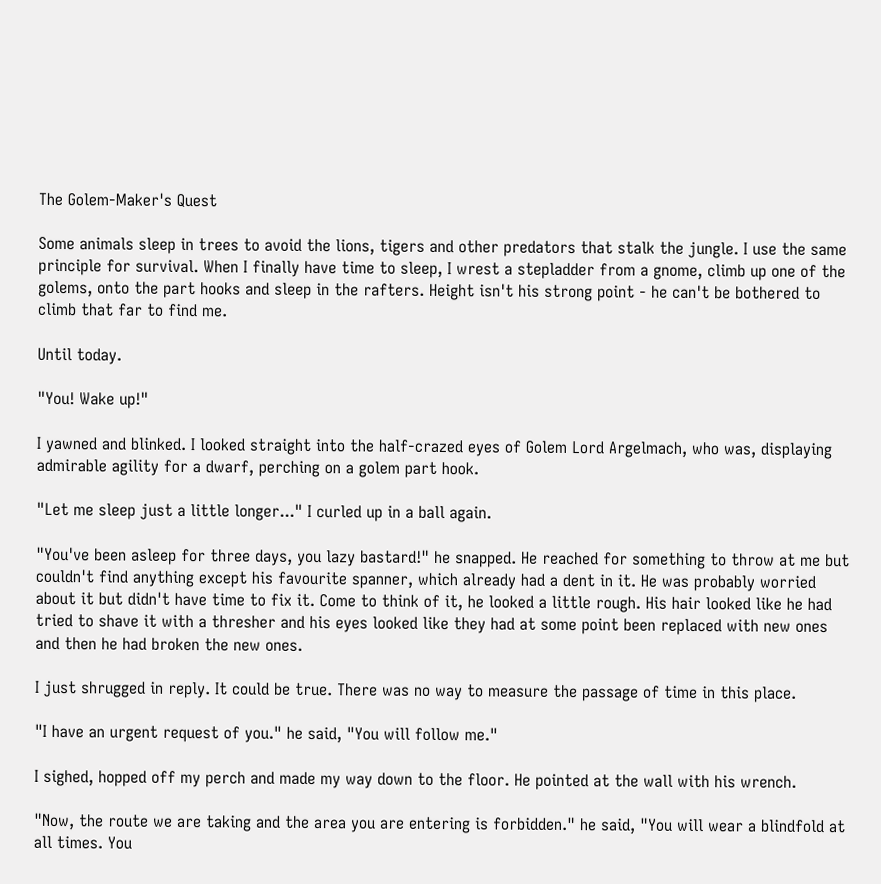The Golem-Maker's Quest

Some animals sleep in trees to avoid the lions, tigers and other predators that stalk the jungle. I use the same principle for survival. When I finally have time to sleep, I wrest a stepladder from a gnome, climb up one of the golems, onto the part hooks and sleep in the rafters. Height isn't his strong point - he can't be bothered to climb that far to find me.

Until today.

"You! Wake up!"

I yawned and blinked. I looked straight into the half-crazed eyes of Golem Lord Argelmach, who was, displaying admirable agility for a dwarf, perching on a golem part hook.

"Let me sleep just a little longer..." I curled up in a ball again.

"You've been asleep for three days, you lazy bastard!" he snapped. He reached for something to throw at me but couldn't find anything except his favourite spanner, which already had a dent in it. He was probably worried about it but didn't have time to fix it. Come to think of it, he looked a little rough. His hair looked like he had tried to shave it with a thresher and his eyes looked like they had at some point been replaced with new ones and then he had broken the new ones.

I just shrugged in reply. It could be true. There was no way to measure the passage of time in this place.

"I have an urgent request of you." he said, "You will follow me."

I sighed, hopped off my perch and made my way down to the floor. He pointed at the wall with his wrench.

"Now, the route we are taking and the area you are entering is forbidden." he said, "You will wear a blindfold at all times. You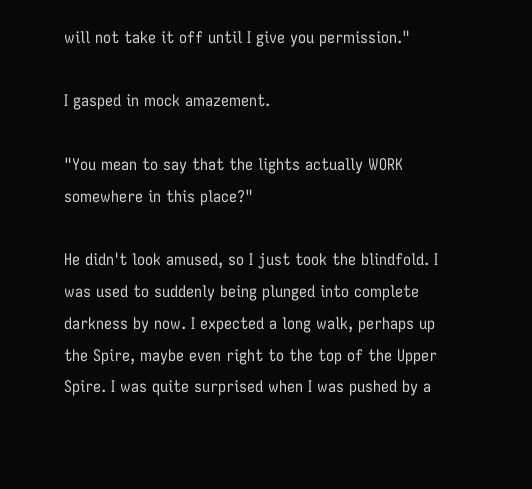will not take it off until I give you permission."

I gasped in mock amazement.

"You mean to say that the lights actually WORK somewhere in this place?"

He didn't look amused, so I just took the blindfold. I was used to suddenly being plunged into complete darkness by now. I expected a long walk, perhaps up the Spire, maybe even right to the top of the Upper Spire. I was quite surprised when I was pushed by a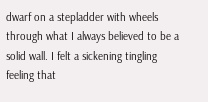dwarf on a stepladder with wheels through what I always believed to be a solid wall. I felt a sickening tingling feeling that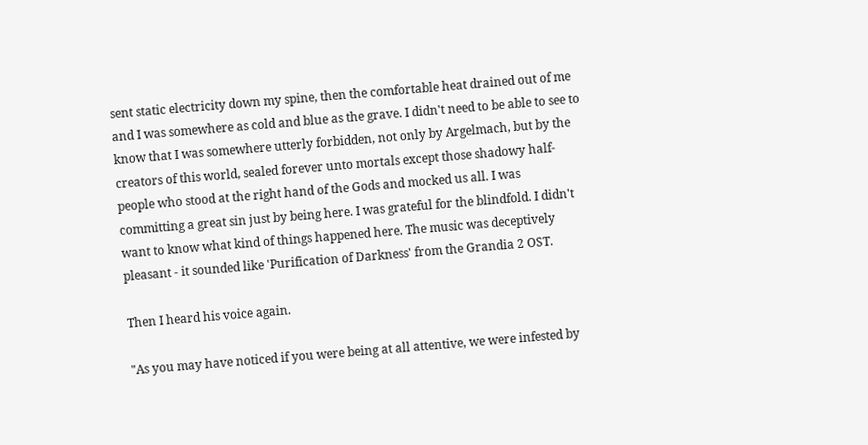sent static electricity down my spine, then the comfortable heat drained out of me and I was somewhere as cold and blue as the grave. I didn't need to be able to see to know that I was somewhere utterly forbidden, not only by Argelmach, but by the creators of this world, sealed forever unto mortals except those shadowy half-people who stood at the right hand of the Gods and mocked us all. I was committing a great sin just by being here. I was grateful for the blindfold. I didn't want to know what kind of things happened here. The music was deceptively pleasant - it sounded like 'Purification of Darkness' from the Grandia 2 OST.

Then I heard his voice again.

"As you may have noticed if you were being at all attentive, we were infested by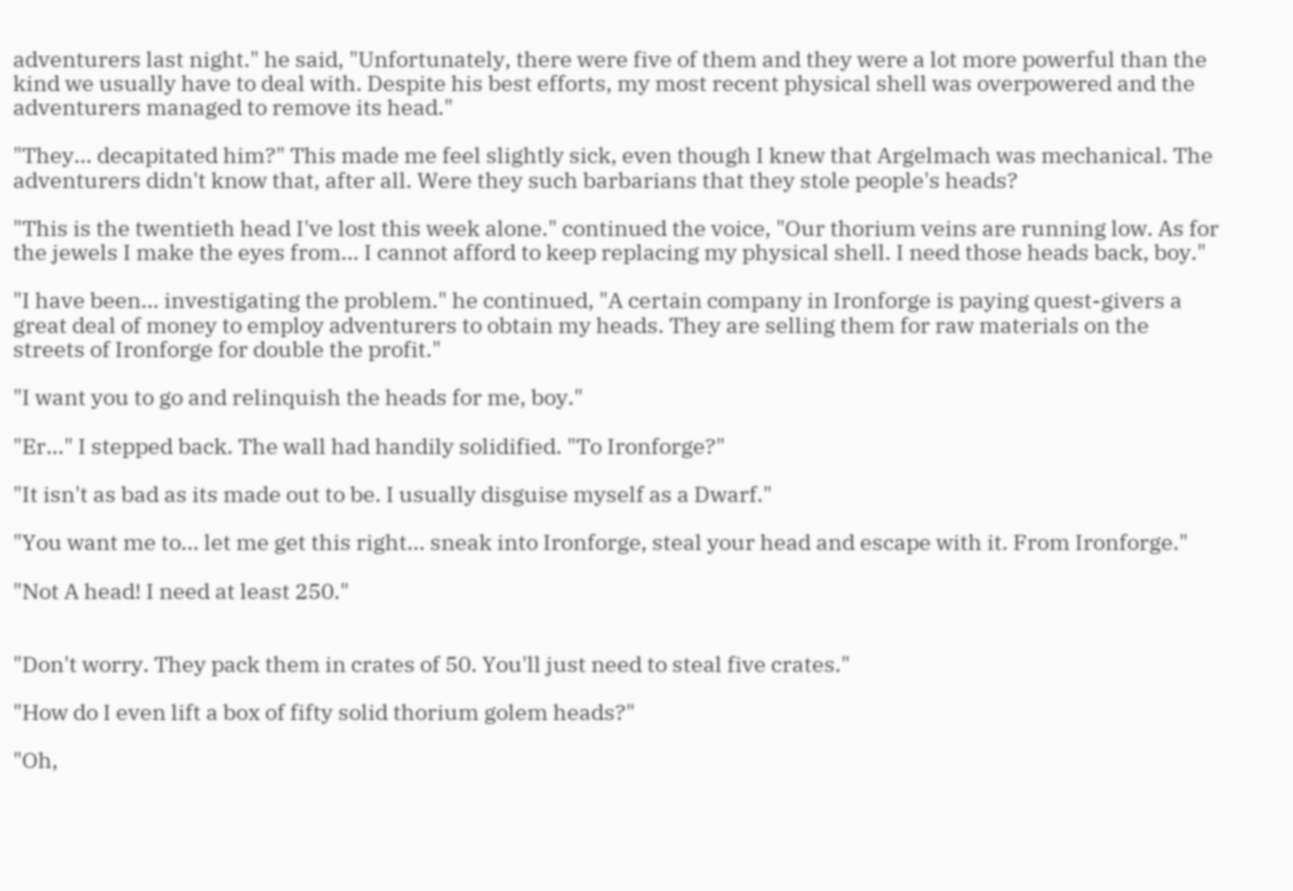adventurers last night." he said, "Unfortunately, there were five of them and they were a lot more powerful than the kind we usually have to deal with. Despite his best efforts, my most recent physical shell was overpowered and the adventurers managed to remove its head."

"They... decapitated him?" This made me feel slightly sick, even though I knew that Argelmach was mechanical. The adventurers didn't know that, after all. Were they such barbarians that they stole people's heads?

"This is the twentieth head I've lost this week alone." continued the voice, "Our thorium veins are running low. As for the jewels I make the eyes from... I cannot afford to keep replacing my physical shell. I need those heads back, boy."

"I have been... investigating the problem." he continued, "A certain company in Ironforge is paying quest-givers a great deal of money to employ adventurers to obtain my heads. They are selling them for raw materials on the streets of Ironforge for double the profit."

"I want you to go and relinquish the heads for me, boy."

"Er..." I stepped back. The wall had handily solidified. "To Ironforge?"

"It isn't as bad as its made out to be. I usually disguise myself as a Dwarf."

"You want me to... let me get this right... sneak into Ironforge, steal your head and escape with it. From Ironforge."

"Not A head! I need at least 250."


"Don't worry. They pack them in crates of 50. You'll just need to steal five crates."

"How do I even lift a box of fifty solid thorium golem heads?"

"Oh,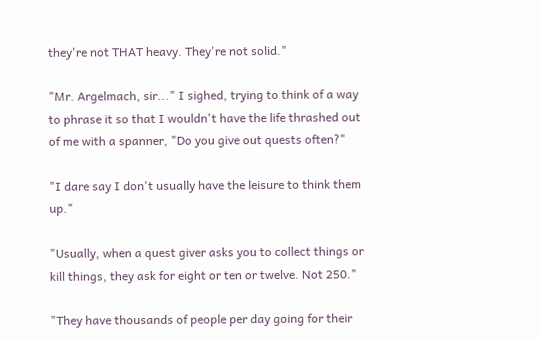they're not THAT heavy. They're not solid."

"Mr. Argelmach, sir..." I sighed, trying to think of a way to phrase it so that I wouldn't have the life thrashed out of me with a spanner, "Do you give out quests often?"

"I dare say I don't usually have the leisure to think them up."

"Usually, when a quest giver asks you to collect things or kill things, they ask for eight or ten or twelve. Not 250."

"They have thousands of people per day going for their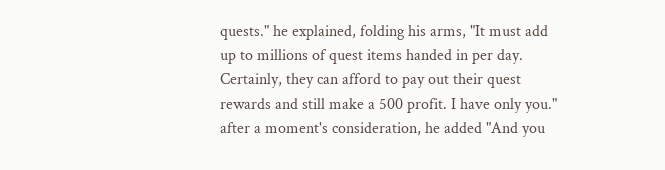quests." he explained, folding his arms, "It must add up to millions of quest items handed in per day. Certainly, they can afford to pay out their quest rewards and still make a 500 profit. I have only you." after a moment's consideration, he added "And you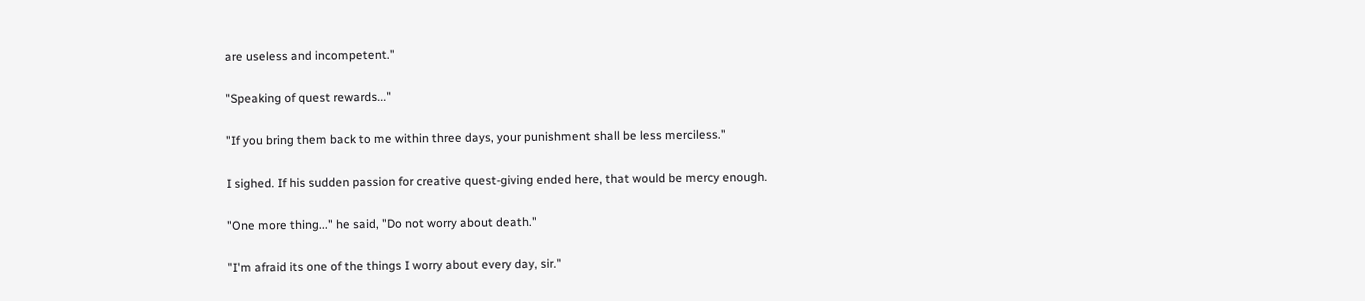are useless and incompetent."

"Speaking of quest rewards..."

"If you bring them back to me within three days, your punishment shall be less merciless."

I sighed. If his sudden passion for creative quest-giving ended here, that would be mercy enough.

"One more thing..." he said, "Do not worry about death."

"I'm afraid its one of the things I worry about every day, sir."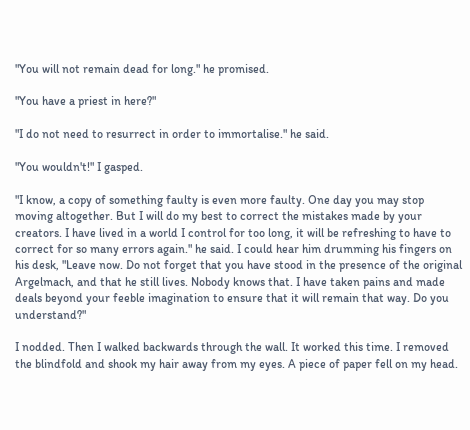"You will not remain dead for long." he promised.

"You have a priest in here?"

"I do not need to resurrect in order to immortalise." he said.

"You wouldn't!" I gasped.

"I know, a copy of something faulty is even more faulty. One day you may stop moving altogether. But I will do my best to correct the mistakes made by your creators. I have lived in a world I control for too long, it will be refreshing to have to correct for so many errors again." he said. I could hear him drumming his fingers on his desk, "Leave now. Do not forget that you have stood in the presence of the original Argelmach, and that he still lives. Nobody knows that. I have taken pains and made deals beyond your feeble imagination to ensure that it will remain that way. Do you understand?"

I nodded. Then I walked backwards through the wall. It worked this time. I removed the blindfold and shook my hair away from my eyes. A piece of paper fell on my head.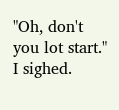"Oh, don't you lot start." I sighed.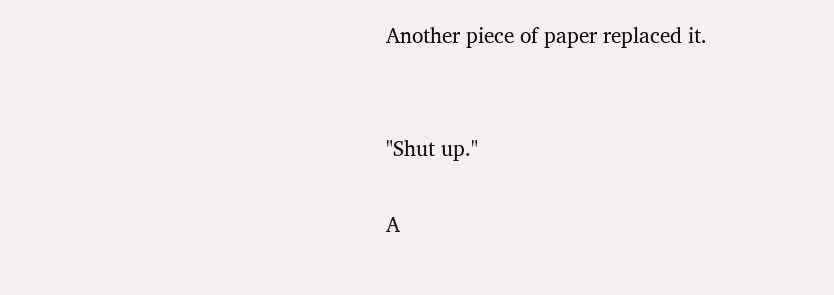Another piece of paper replaced it.


"Shut up."

A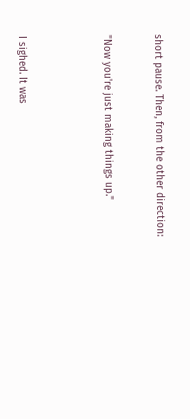short pause. Then, from the other direction:


"Now you're just making things up."




I sighed. It was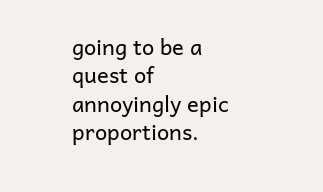going to be a quest of annoyingly epic proportions.